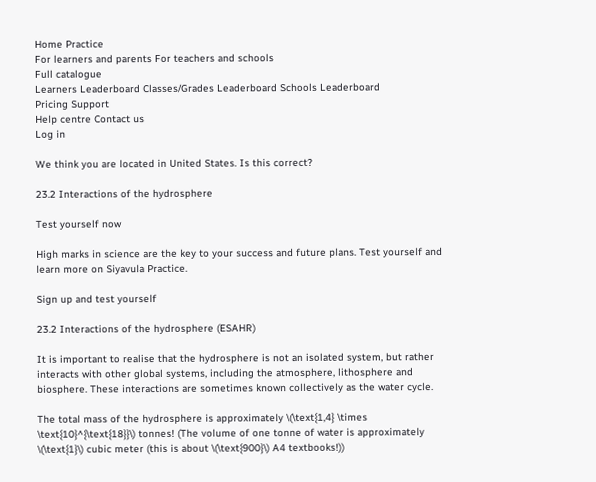Home Practice
For learners and parents For teachers and schools
Full catalogue
Learners Leaderboard Classes/Grades Leaderboard Schools Leaderboard
Pricing Support
Help centre Contact us
Log in

We think you are located in United States. Is this correct?

23.2 Interactions of the hydrosphere

Test yourself now

High marks in science are the key to your success and future plans. Test yourself and learn more on Siyavula Practice.

Sign up and test yourself

23.2 Interactions of the hydrosphere (ESAHR)

It is important to realise that the hydrosphere is not an isolated system, but rather interacts with other global systems, including the atmosphere, lithosphere and biosphere. These interactions are sometimes known collectively as the water cycle.

The total mass of the hydrosphere is approximately \(\text{1,4} \times \text{10}^{\text{18}}\) tonnes! (The volume of one tonne of water is approximately \(\text{1}\) cubic meter (this is about \(\text{900}\) A4 textbooks!))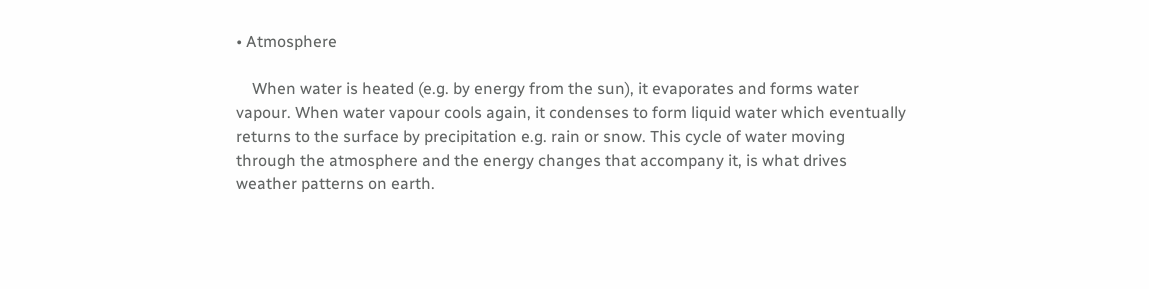• Atmosphere

    When water is heated (e.g. by energy from the sun), it evaporates and forms water vapour. When water vapour cools again, it condenses to form liquid water which eventually returns to the surface by precipitation e.g. rain or snow. This cycle of water moving through the atmosphere and the energy changes that accompany it, is what drives weather patterns on earth.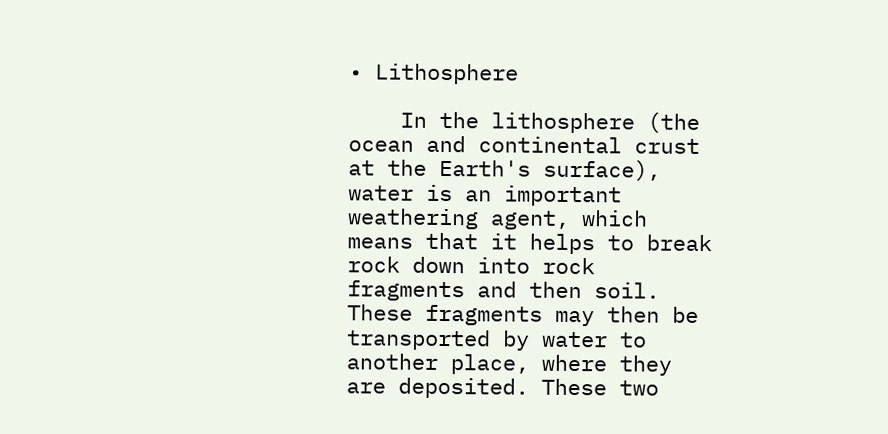• Lithosphere

    In the lithosphere (the ocean and continental crust at the Earth's surface), water is an important weathering agent, which means that it helps to break rock down into rock fragments and then soil. These fragments may then be transported by water to another place, where they are deposited. These two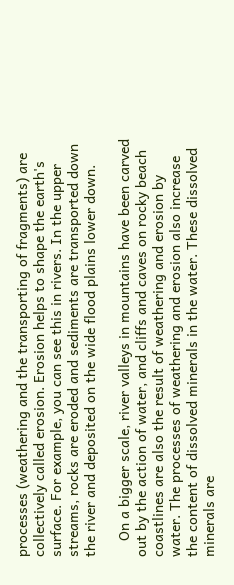processes (weathering and the transporting of fragments) are collectively called erosion. Erosion helps to shape the earth's surface. For example, you can see this in rivers. In the upper streams, rocks are eroded and sediments are transported down the river and deposited on the wide flood plains lower down.

    On a bigger scale, river valleys in mountains have been carved out by the action of water, and cliffs and caves on rocky beach coastlines are also the result of weathering and erosion by water. The processes of weathering and erosion also increase the content of dissolved minerals in the water. These dissolved minerals are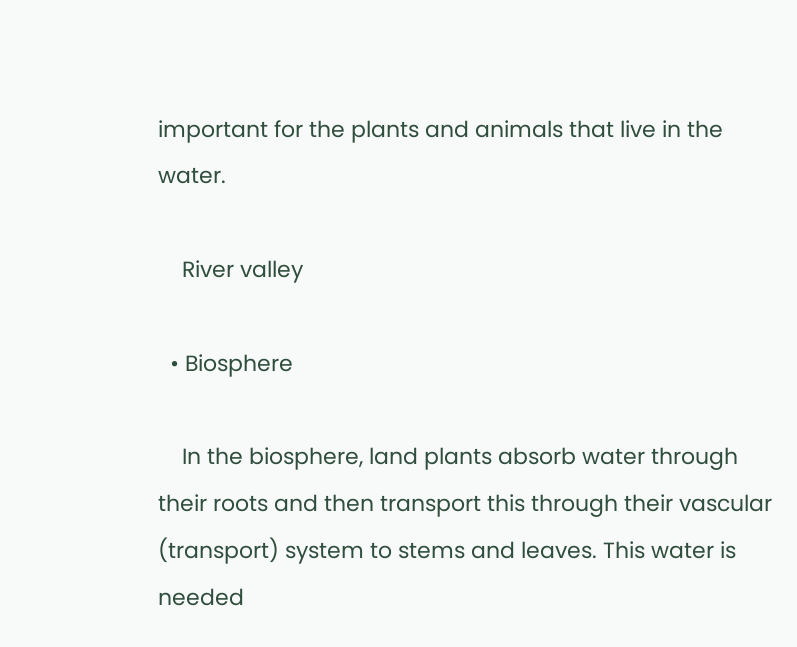important for the plants and animals that live in the water.

    River valley

  • Biosphere

    In the biosphere, land plants absorb water through their roots and then transport this through their vascular (transport) system to stems and leaves. This water is needed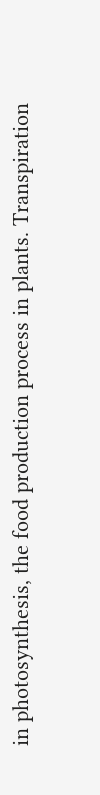in photosynthesis, the food production process in plants. Transpiration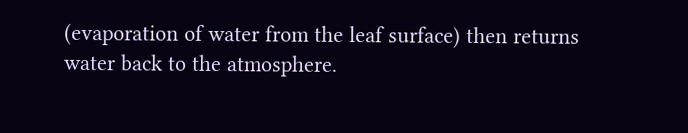(evaporation of water from the leaf surface) then returns water back to the atmosphere.